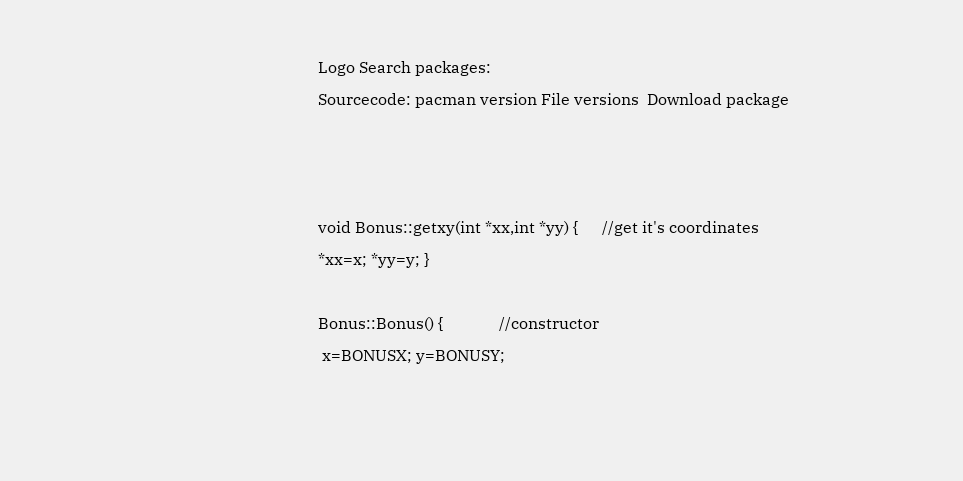Logo Search packages:
Sourcecode: pacman version File versions  Download package



void Bonus::getxy(int *xx,int *yy) {      //get it's coordinates
*xx=x; *yy=y; }

Bonus::Bonus() {              //constructor
 x=BONUSX; y=BONUSY;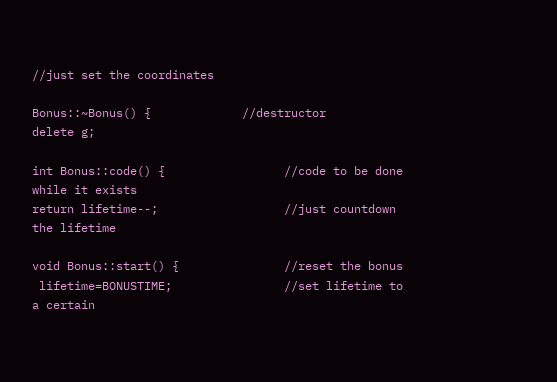//just set the coordinates

Bonus::~Bonus() {             //destructor
delete g;

int Bonus::code() {                 //code to be done while it exists
return lifetime--;                  //just countdown the lifetime

void Bonus::start() {               //reset the bonus
 lifetime=BONUSTIME;                //set lifetime to a certain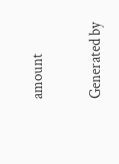amount

Generated by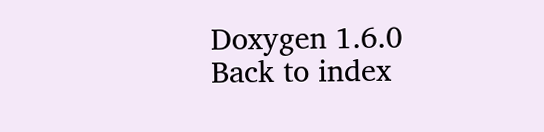Doxygen 1.6.0   Back to index